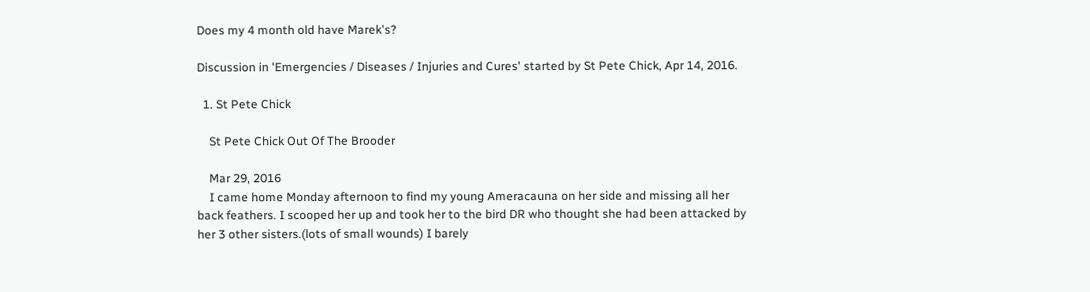Does my 4 month old have Marek's?

Discussion in 'Emergencies / Diseases / Injuries and Cures' started by St Pete Chick, Apr 14, 2016.

  1. St Pete Chick

    St Pete Chick Out Of The Brooder

    Mar 29, 2016
    I came home Monday afternoon to find my young Ameracauna on her side and missing all her back feathers. I scooped her up and took her to the bird DR who thought she had been attacked by her 3 other sisters.(lots of small wounds) I barely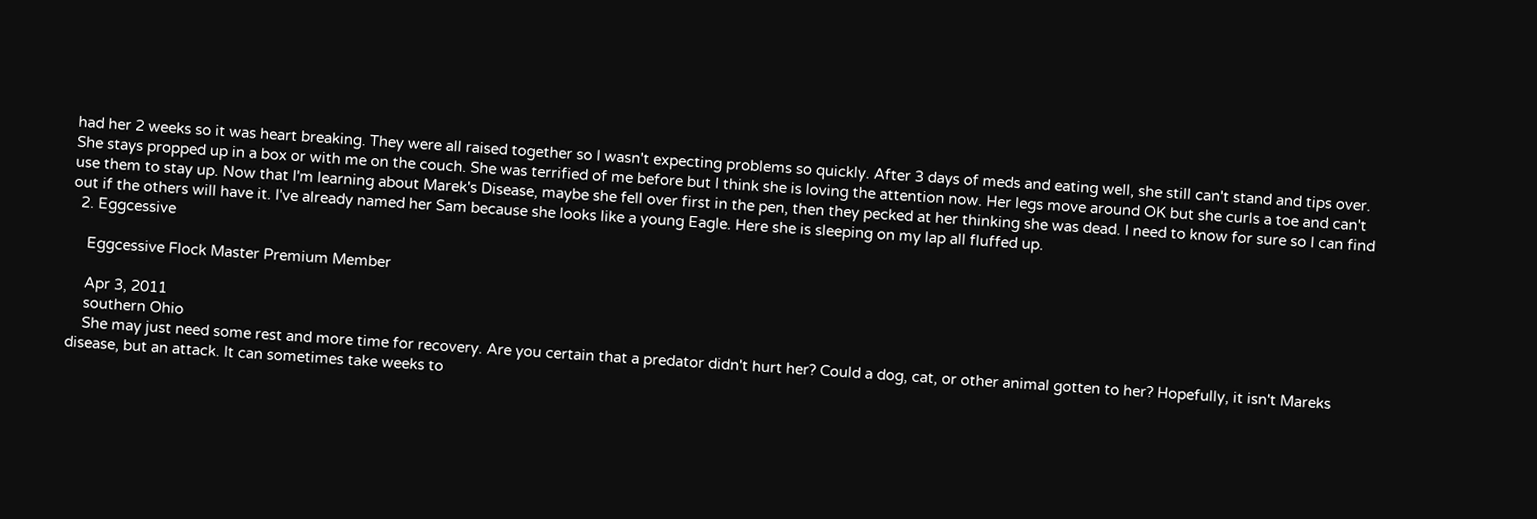had her 2 weeks so it was heart breaking. They were all raised together so I wasn't expecting problems so quickly. After 3 days of meds and eating well, she still can't stand and tips over. She stays propped up in a box or with me on the couch. She was terrified of me before but I think she is loving the attention now. Her legs move around OK but she curls a toe and can't use them to stay up. Now that I'm learning about Marek's Disease, maybe she fell over first in the pen, then they pecked at her thinking she was dead. I need to know for sure so I can find out if the others will have it. I've already named her Sam because she looks like a young Eagle. Here she is sleeping on my lap all fluffed up.
  2. Eggcessive

    Eggcessive Flock Master Premium Member

    Apr 3, 2011
    southern Ohio
    She may just need some rest and more time for recovery. Are you certain that a predator didn't hurt her? Could a dog, cat, or other animal gotten to her? Hopefully, it isn't Mareks disease, but an attack. It can sometimes take weeks to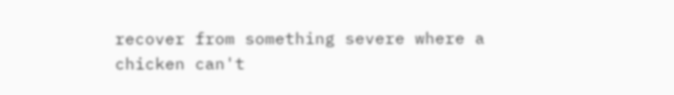recover from something severe where a chicken can't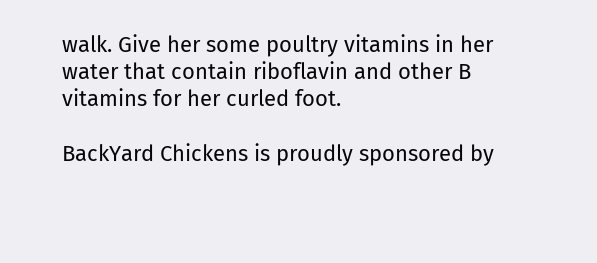walk. Give her some poultry vitamins in her water that contain riboflavin and other B vitamins for her curled foot.

BackYard Chickens is proudly sponsored by